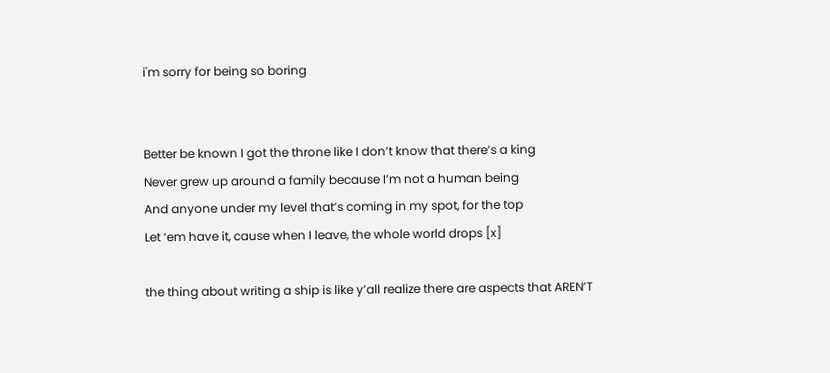i'm sorry for being so boring


Better be known I got the throne like I don’t know that there’s a king
Never grew up around a family because I’m not a human being
And anyone under my level that’s coming in my spot, for the top
Let ‘em have it, cause when I leave, the whole world drops [x]

the thing about writing a ship is like y’all realize there are aspects that AREN’T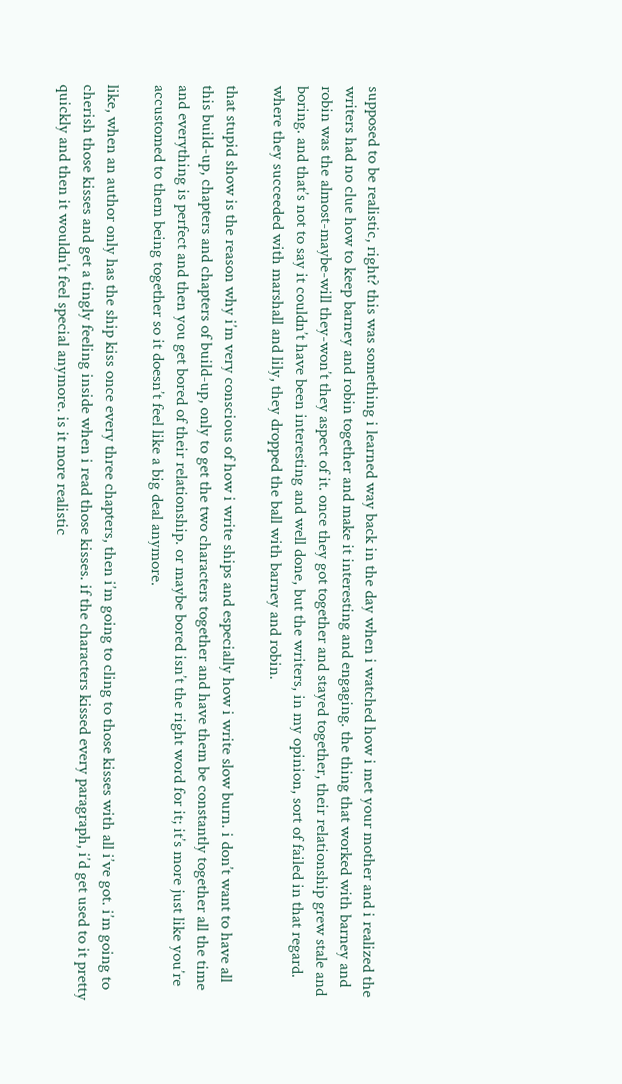supposed to be realistic, right? this was something i learned way back in the day when i watched how i met your mother and i realized the writers had no clue how to keep barney and robin together and make it interesting and engaging. the thing that worked with barney and robin was the almost-maybe-will they-won’t they aspect of it. once they got together and stayed together, their relationship grew stale and boring. and that’s not to say it couldn’t have been interesting and well done, but the writers, in my opinion, sort of failed in that regard. where they succeeded with marshall and lily, they dropped the ball with barney and robin.

that stupid show is the reason why i’m very conscious of how i write ships and especially how i write slow burn. i don’t want to have all this build-up, chapters and chapters of build-up, only to get the two characters together and have them be constantly together all the time and everything is perfect and then you get bored of their relationship. or maybe bored isn’t the right word for it; it’s more just like you’re accustomed to them being together so it doesn’t feel like a big deal anymore.

like, when an author only has the ship kiss once every three chapters, then i’m going to cling to those kisses with all i’ve got. i’m going to cherish those kisses and get a tingly feeling inside when i read those kisses. if the characters kissed every paragraph, i’d get used to it pretty quickly and then it wouldn’t feel special anymore. is it more realistic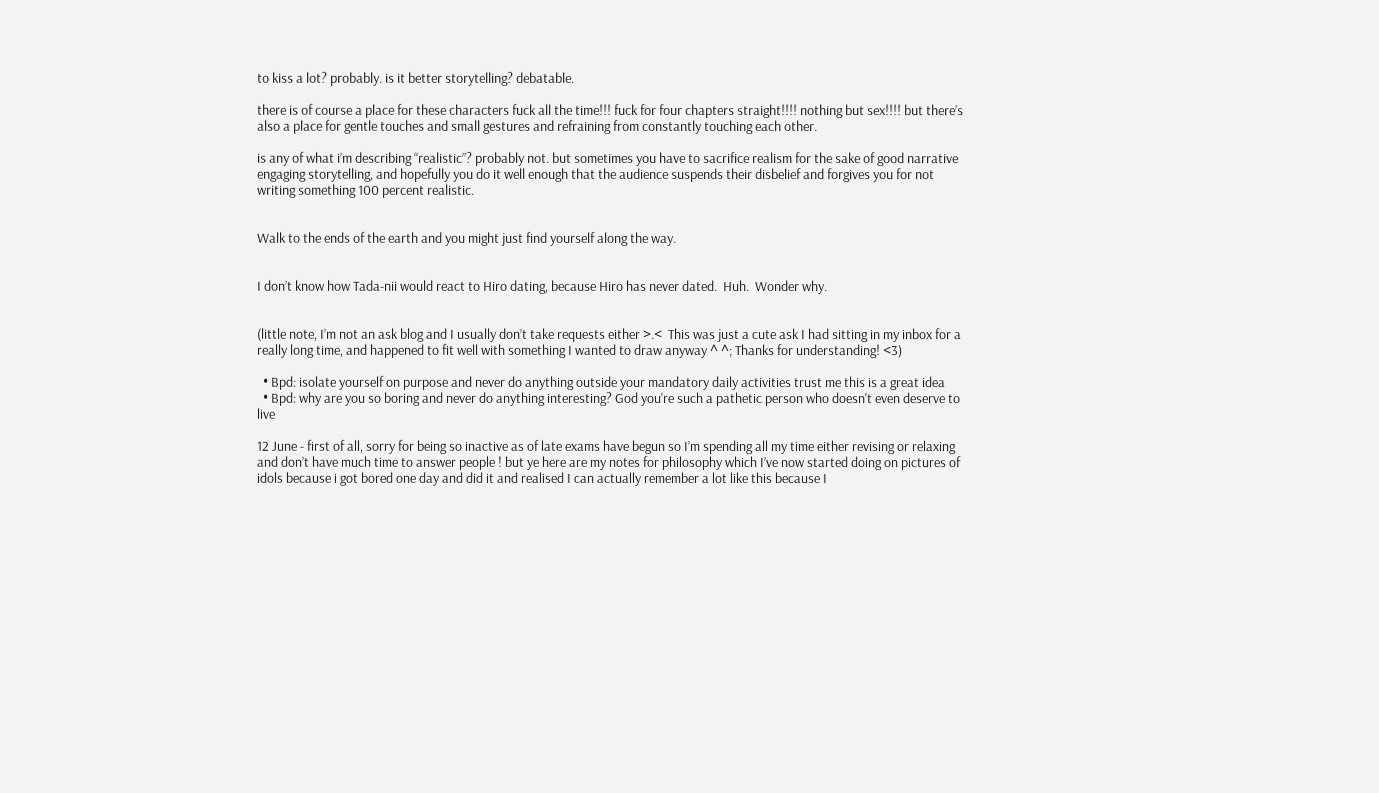to kiss a lot? probably. is it better storytelling? debatable.

there is of course a place for these characters fuck all the time!!! fuck for four chapters straight!!!! nothing but sex!!!! but there’s also a place for gentle touches and small gestures and refraining from constantly touching each other.

is any of what i’m describing “realistic”? probably not. but sometimes you have to sacrifice realism for the sake of good narrative engaging storytelling, and hopefully you do it well enough that the audience suspends their disbelief and forgives you for not writing something 100 percent realistic.


Walk to the ends of the earth and you might just find yourself along the way.


I don’t know how Tada-nii would react to Hiro dating, because Hiro has never dated.  Huh.  Wonder why.


(little note, I’m not an ask blog and I usually don’t take requests either >.<  This was just a cute ask I had sitting in my inbox for a really long time, and happened to fit well with something I wanted to draw anyway ^ ^; Thanks for understanding! <3)

  • Bpd: isolate yourself on purpose and never do anything outside your mandatory daily activities trust me this is a great idea
  • Bpd: why are you so boring and never do anything interesting? God you're such a pathetic person who doesn't even deserve to live

12 June - first of all, sorry for being so inactive as of late exams have begun so I’m spending all my time either revising or relaxing and don’t have much time to answer people ! but ye here are my notes for philosophy which I’ve now started doing on pictures of idols because i got bored one day and did it and realised I can actually remember a lot like this because I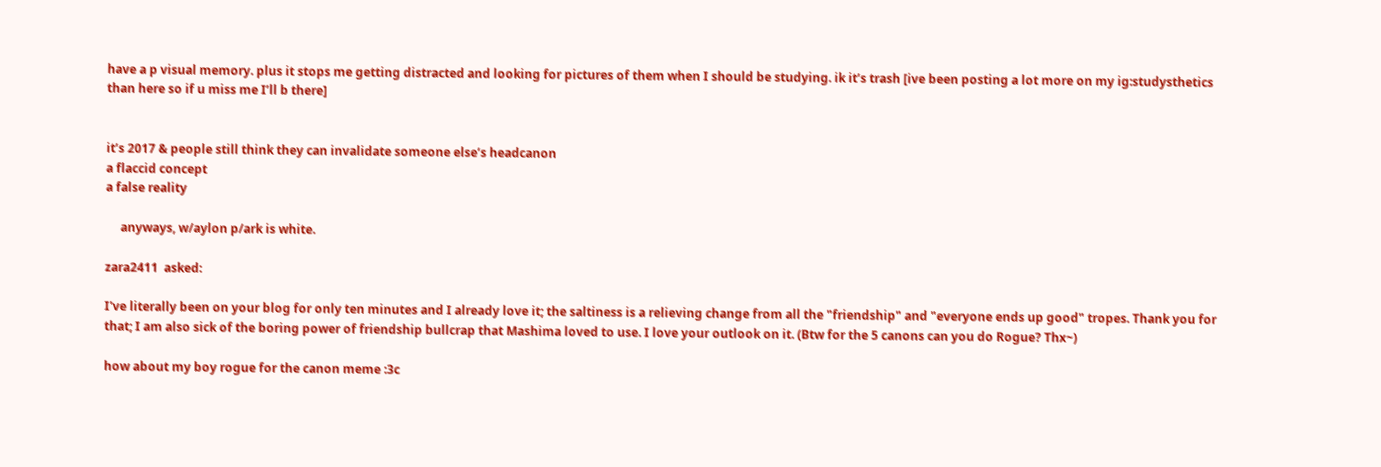have a p visual memory. plus it stops me getting distracted and looking for pictures of them when I should be studying. ik it’s trash [ive been posting a lot more on my ig:studysthetics than here so if u miss me I’ll b there]


it’s 2017 & people still think they can invalidate someone else’s headcanon
a flaccid concept
a false reality

     anyways, w/aylon p/ark is white.

zara2411  asked:

I've literally been on your blog for only ten minutes and I already love it; the saltiness is a relieving change from all the "friendship" and "everyone ends up good" tropes. Thank you for that; I am also sick of the boring power of friendship bullcrap that Mashima loved to use. I love your outlook on it. (Btw for the 5 canons can you do Rogue? Thx~)

how about my boy rogue for the canon meme :3c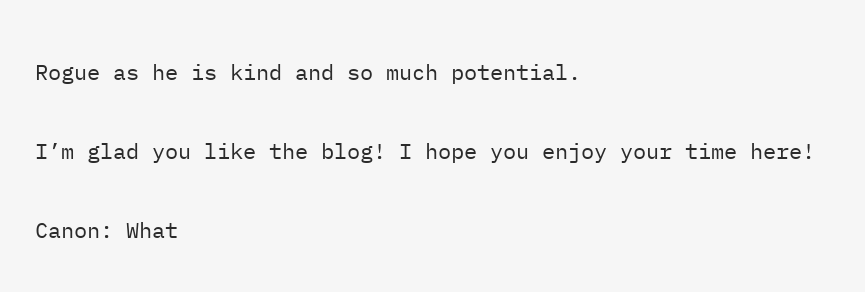Rogue as he is kind and so much potential.

I’m glad you like the blog! I hope you enjoy your time here!

Canon: What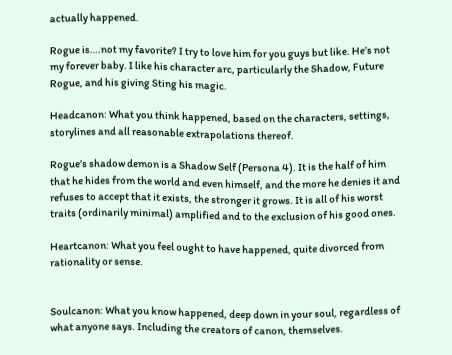actually happened.

Rogue is….not my favorite? I try to love him for you guys but like. He’s not my forever baby. I like his character arc, particularly the Shadow, Future Rogue, and his giving Sting his magic.

Headcanon: What you think happened, based on the characters, settings, storylines and all reasonable extrapolations thereof.

Rogue’s shadow demon is a Shadow Self (Persona 4). It is the half of him that he hides from the world and even himself, and the more he denies it and refuses to accept that it exists, the stronger it grows. It is all of his worst traits (ordinarily minimal) amplified and to the exclusion of his good ones.

Heartcanon: What you feel ought to have happened, quite divorced from rationality or sense.


Soulcanon: What you know happened, deep down in your soul, regardless of what anyone says. Including the creators of canon, themselves.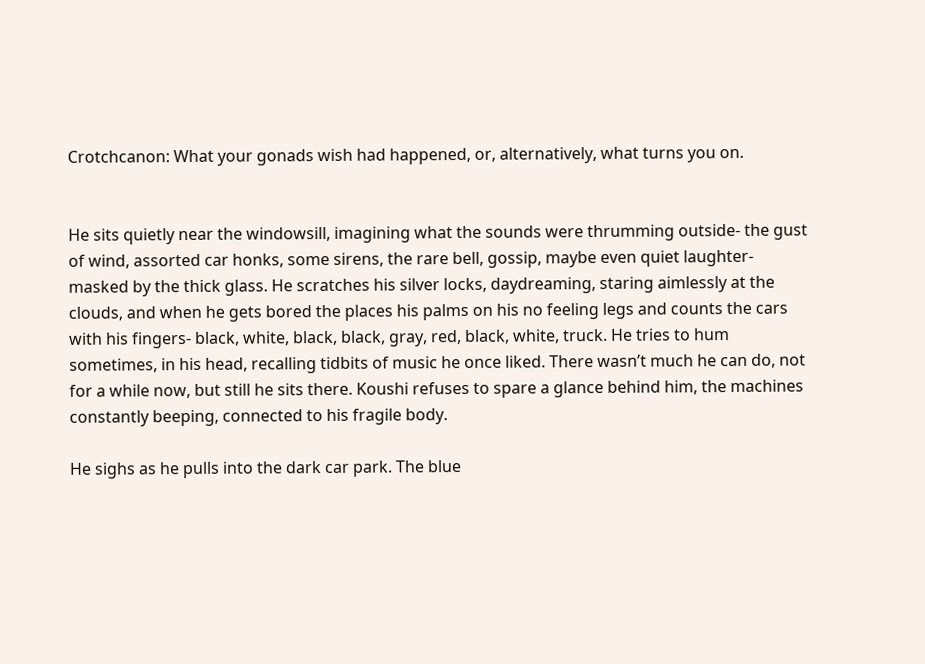Crotchcanon: What your gonads wish had happened, or, alternatively, what turns you on.


He sits quietly near the windowsill, imagining what the sounds were thrumming outside- the gust of wind, assorted car honks, some sirens, the rare bell, gossip, maybe even quiet laughter- masked by the thick glass. He scratches his silver locks, daydreaming, staring aimlessly at the clouds, and when he gets bored the places his palms on his no feeling legs and counts the cars with his fingers- black, white, black, black, gray, red, black, white, truck. He tries to hum sometimes, in his head, recalling tidbits of music he once liked. There wasn’t much he can do, not for a while now, but still he sits there. Koushi refuses to spare a glance behind him, the machines constantly beeping, connected to his fragile body.

He sighs as he pulls into the dark car park. The blue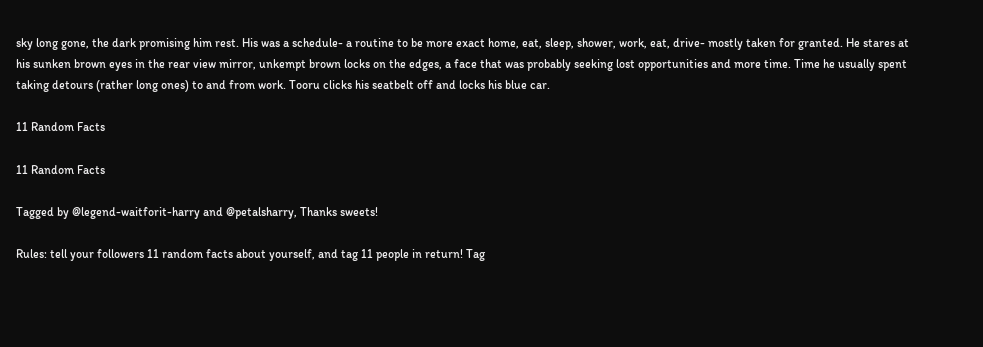sky long gone, the dark promising him rest. His was a schedule- a routine to be more exact home, eat, sleep, shower, work, eat, drive- mostly taken for granted. He stares at his sunken brown eyes in the rear view mirror, unkempt brown locks on the edges, a face that was probably seeking lost opportunities and more time. Time he usually spent taking detours (rather long ones) to and from work. Tooru clicks his seatbelt off and locks his blue car.

11 Random Facts

11 Random Facts

Tagged by @legend-waitforit-harry and @petalsharry, Thanks sweets!

Rules: tell your followers 11 random facts about yourself, and tag 11 people in return! Tag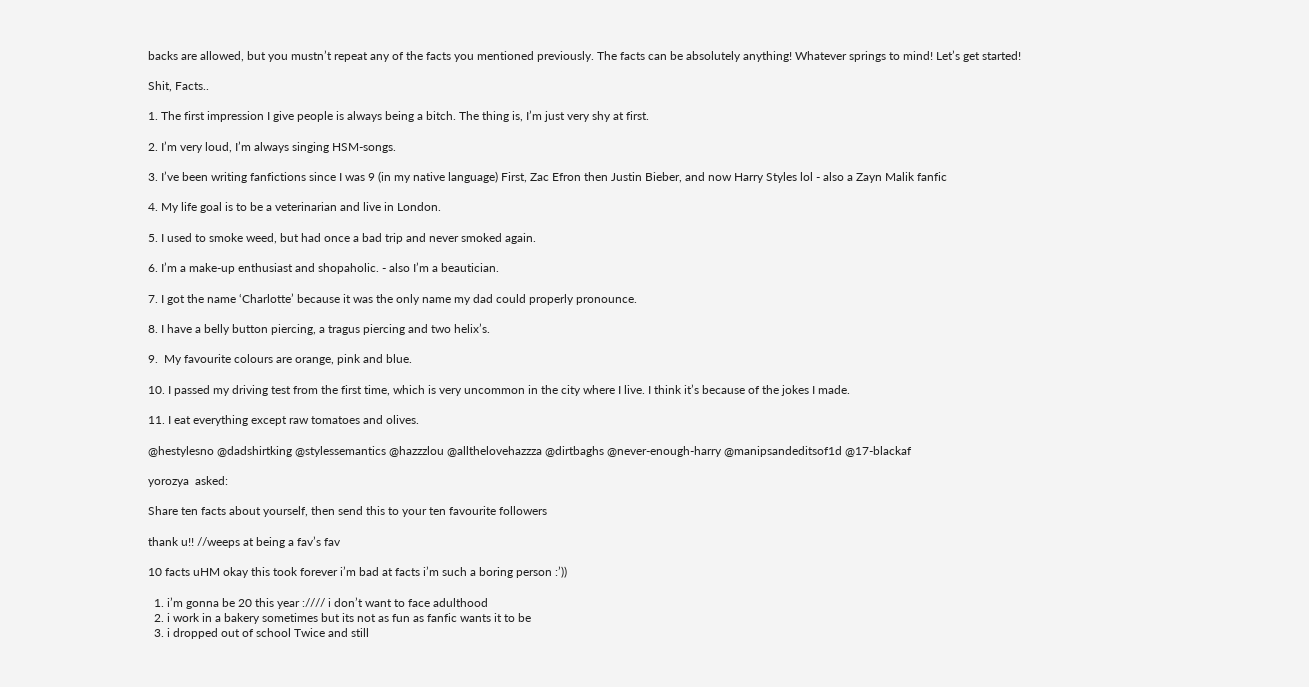backs are allowed, but you mustn’t repeat any of the facts you mentioned previously. The facts can be absolutely anything! Whatever springs to mind! Let’s get started!

Shit, Facts..

1. The first impression I give people is always being a bitch. The thing is, I’m just very shy at first.

2. I’m very loud, I’m always singing HSM-songs.

3. I’ve been writing fanfictions since I was 9 (in my native language) First, Zac Efron then Justin Bieber, and now Harry Styles lol - also a Zayn Malik fanfic

4. My life goal is to be a veterinarian and live in London.

5. I used to smoke weed, but had once a bad trip and never smoked again.

6. I’m a make-up enthusiast and shopaholic. - also I’m a beautician.

7. I got the name ‘Charlotte’ because it was the only name my dad could properly pronounce.

8. I have a belly button piercing, a tragus piercing and two helix’s.

9.  My favourite colours are orange, pink and blue.

10. I passed my driving test from the first time, which is very uncommon in the city where I live. I think it’s because of the jokes I made.

11. I eat everything except raw tomatoes and olives.

@hestylesno @dadshirtking @stylessemantics @hazzzlou @allthelovehazzza @dirtbaghs @never-enough-harry @manipsandeditsof1d @17-blackaf

yorozya  asked:

Share ten facts about yourself, then send this to your ten favourite followers

thank u!! //weeps at being a fav’s fav

10 facts uHM okay this took forever i’m bad at facts i’m such a boring person :’))

  1. i’m gonna be 20 this year ://// i don’t want to face adulthood
  2. i work in a bakery sometimes but its not as fun as fanfic wants it to be
  3. i dropped out of school Twice and still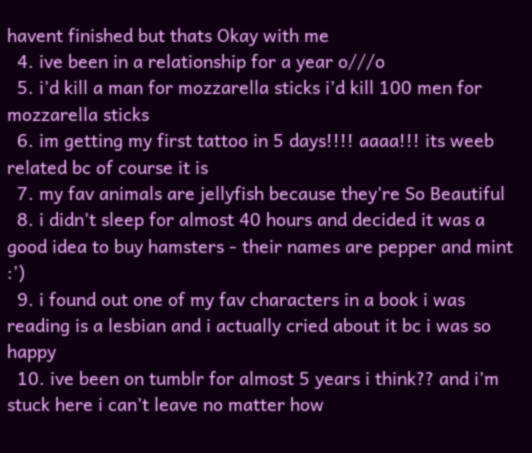havent finished but thats Okay with me
  4. ive been in a relationship for a year o///o
  5. i’d kill a man for mozzarella sticks i’d kill 100 men for mozzarella sticks
  6. im getting my first tattoo in 5 days!!!! aaaa!!! its weeb related bc of course it is
  7. my fav animals are jellyfish because they’re So Beautiful
  8. i didn’t sleep for almost 40 hours and decided it was a good idea to buy hamsters - their names are pepper and mint :’)
  9. i found out one of my fav characters in a book i was reading is a lesbian and i actually cried about it bc i was so happy
  10. ive been on tumblr for almost 5 years i think?? and i’m stuck here i can’t leave no matter how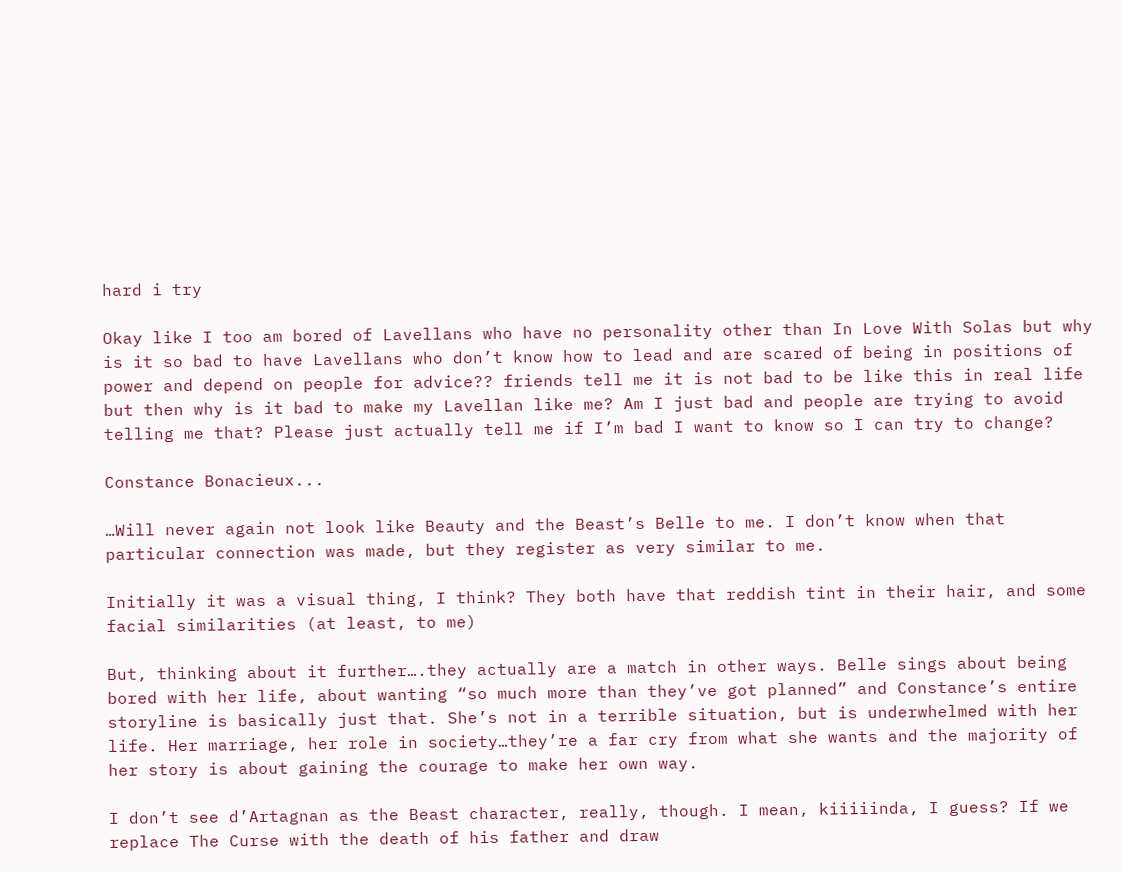hard i try

Okay like I too am bored of Lavellans who have no personality other than In Love With Solas but why is it so bad to have Lavellans who don’t know how to lead and are scared of being in positions of power and depend on people for advice?? friends tell me it is not bad to be like this in real life but then why is it bad to make my Lavellan like me? Am I just bad and people are trying to avoid telling me that? Please just actually tell me if I’m bad I want to know so I can try to change?

Constance Bonacieux...

…Will never again not look like Beauty and the Beast’s Belle to me. I don’t know when that particular connection was made, but they register as very similar to me.

Initially it was a visual thing, I think? They both have that reddish tint in their hair, and some facial similarities (at least, to me)

But, thinking about it further….they actually are a match in other ways. Belle sings about being bored with her life, about wanting “so much more than they’ve got planned” and Constance’s entire storyline is basically just that. She’s not in a terrible situation, but is underwhelmed with her life. Her marriage, her role in society…they’re a far cry from what she wants and the majority of her story is about gaining the courage to make her own way.

I don’t see d’Artagnan as the Beast character, really, though. I mean, kiiiiinda, I guess? If we replace The Curse with the death of his father and draw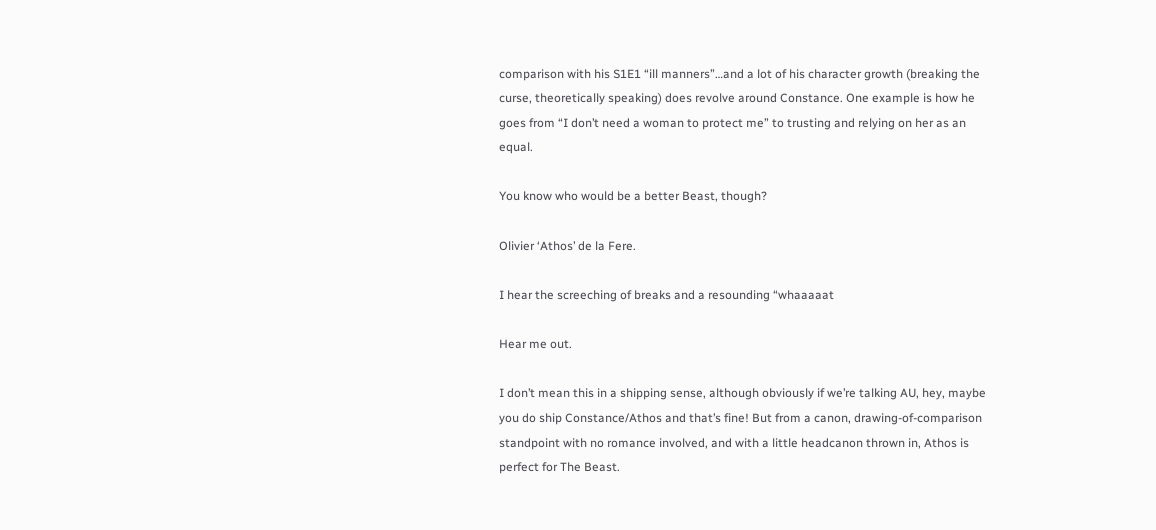comparison with his S1E1 “ill manners”…and a lot of his character growth (breaking the curse, theoretically speaking) does revolve around Constance. One example is how he goes from “I don’t need a woman to protect me” to trusting and relying on her as an equal.

You know who would be a better Beast, though?

Olivier ‘Athos’ de la Fere.

I hear the screeching of breaks and a resounding “whaaaaat

Hear me out.

I don’t mean this in a shipping sense, although obviously if we’re talking AU, hey, maybe you do ship Constance/Athos and that’s fine! But from a canon, drawing-of-comparison standpoint with no romance involved, and with a little headcanon thrown in, Athos is perfect for The Beast.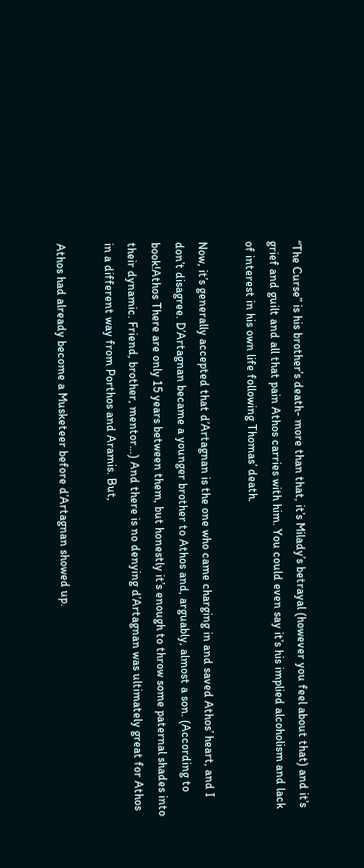“The Curse” is his brother’s death- more than that, it’s Milady’s betrayal (however you feel about that) and it’s grief and guilt and all that pain Athos carries with him. You could even say it’s his implied alcoholism and lack of interest in his own life following Thomas’ death.

Now, it’s generally accepted that d’Artagnan is the one who came charging in and saved Athos’ heart, and I don’t disagree. D’Artagnan became a younger brother to Athos and, arguably, almost a son. (According to book!Athos There are only 15 years between them, but honestly it’s enough to throw some paternal shades into their dynamic. Friend, brother, mentor…) And there is no denying d’Artagnan was ultimately great for Athos in a different way from Porthos and Aramis. But,

Athos had already become a Musketeer before d’Artagnan showed up.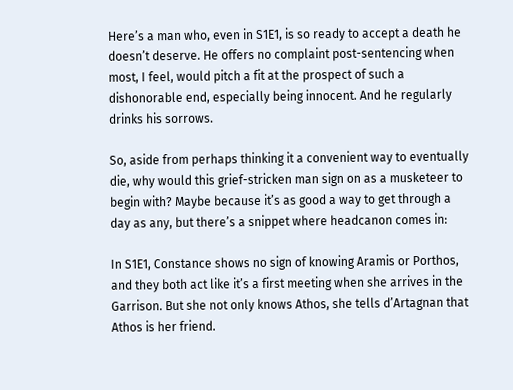Here’s a man who, even in S1E1, is so ready to accept a death he doesn’t deserve. He offers no complaint post-sentencing when most, I feel, would pitch a fit at the prospect of such a dishonorable end, especially being innocent. And he regularly drinks his sorrows.

So, aside from perhaps thinking it a convenient way to eventually die, why would this grief-stricken man sign on as a musketeer to begin with? Maybe because it’s as good a way to get through a day as any, but there’s a snippet where headcanon comes in:

In S1E1, Constance shows no sign of knowing Aramis or Porthos, and they both act like it’s a first meeting when she arrives in the Garrison. But she not only knows Athos, she tells d’Artagnan that Athos is her friend.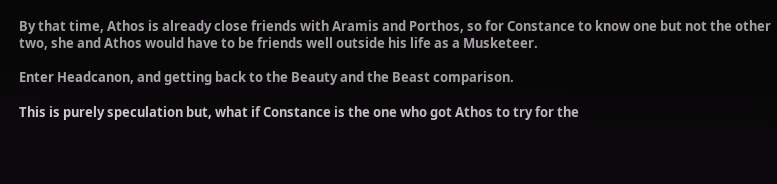By that time, Athos is already close friends with Aramis and Porthos, so for Constance to know one but not the other two, she and Athos would have to be friends well outside his life as a Musketeer.

Enter Headcanon, and getting back to the Beauty and the Beast comparison.

This is purely speculation but, what if Constance is the one who got Athos to try for the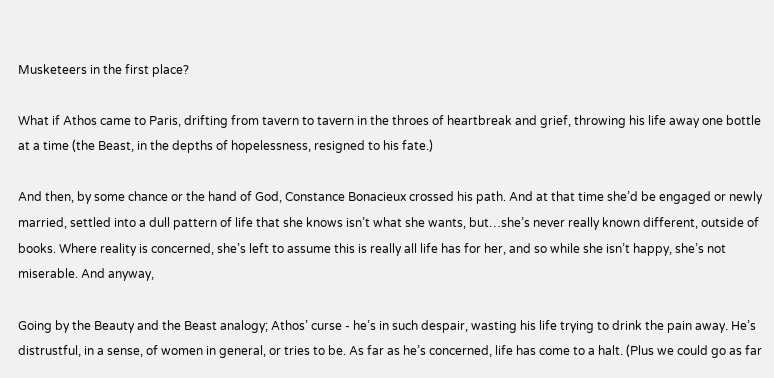Musketeers in the first place?

What if Athos came to Paris, drifting from tavern to tavern in the throes of heartbreak and grief, throwing his life away one bottle at a time (the Beast, in the depths of hopelessness, resigned to his fate.)

And then, by some chance or the hand of God, Constance Bonacieux crossed his path. And at that time she’d be engaged or newly married, settled into a dull pattern of life that she knows isn’t what she wants, but…she’s never really known different, outside of books. Where reality is concerned, she’s left to assume this is really all life has for her, and so while she isn’t happy, she’s not miserable. And anyway,

Going by the Beauty and the Beast analogy; Athos’ curse - he’s in such despair, wasting his life trying to drink the pain away. He’s distrustful, in a sense, of women in general, or tries to be. As far as he’s concerned, life has come to a halt. (Plus we could go as far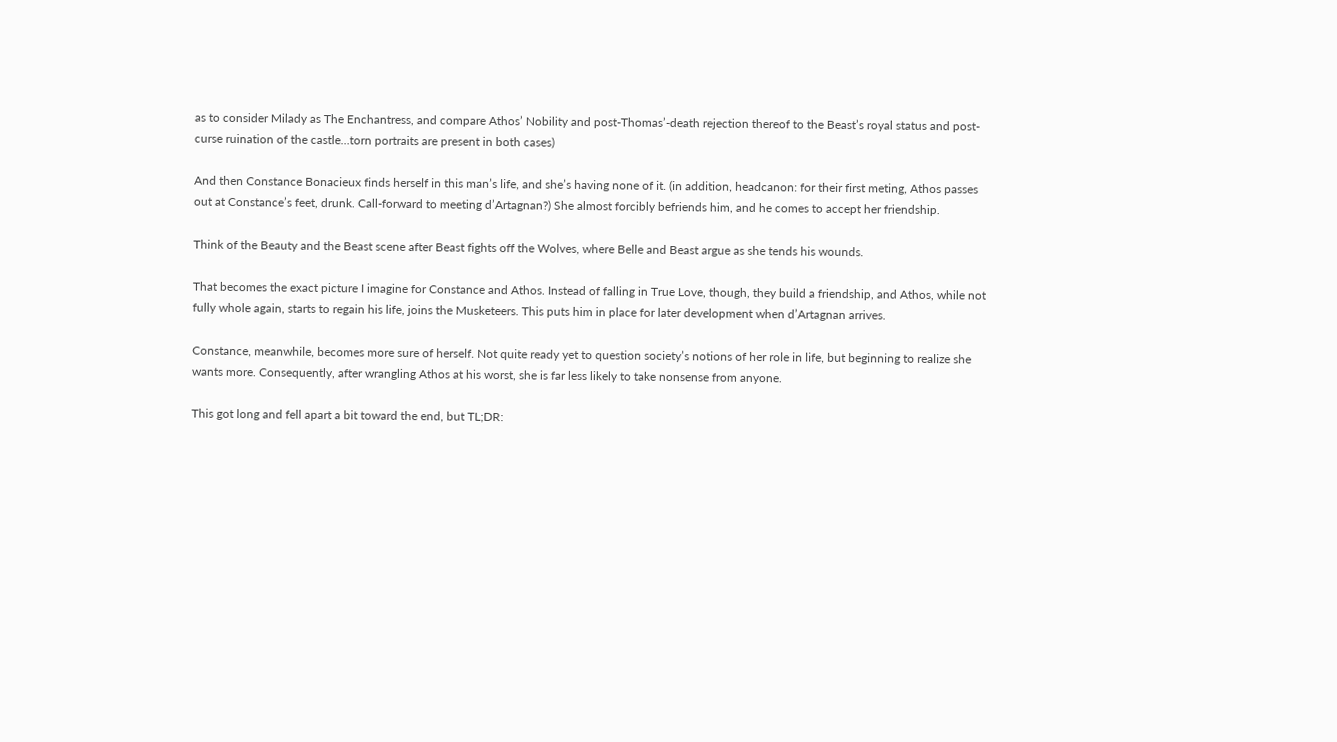as to consider Milady as The Enchantress, and compare Athos’ Nobility and post-Thomas’-death rejection thereof to the Beast’s royal status and post-curse ruination of the castle…torn portraits are present in both cases)

And then Constance Bonacieux finds herself in this man’s life, and she’s having none of it. (in addition, headcanon: for their first meting, Athos passes out at Constance’s feet, drunk. Call-forward to meeting d’Artagnan?) She almost forcibly befriends him, and he comes to accept her friendship.

Think of the Beauty and the Beast scene after Beast fights off the Wolves, where Belle and Beast argue as she tends his wounds.

That becomes the exact picture I imagine for Constance and Athos. Instead of falling in True Love, though, they build a friendship, and Athos, while not fully whole again, starts to regain his life, joins the Musketeers. This puts him in place for later development when d’Artagnan arrives.

Constance, meanwhile, becomes more sure of herself. Not quite ready yet to question society’s notions of her role in life, but beginning to realize she wants more. Consequently, after wrangling Athos at his worst, she is far less likely to take nonsense from anyone.

This got long and fell apart a bit toward the end, but TL;DR: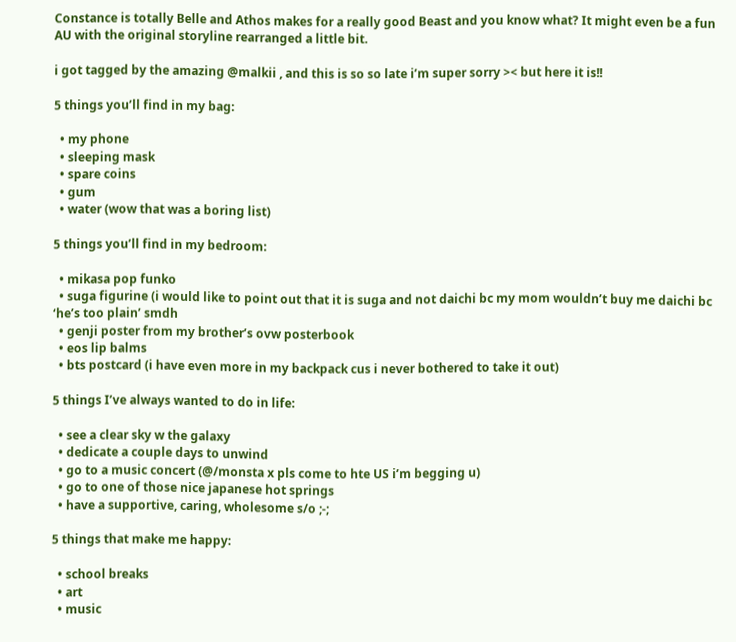Constance is totally Belle and Athos makes for a really good Beast and you know what? It might even be a fun AU with the original storyline rearranged a little bit.

i got tagged by the amazing @malkii , and this is so so late i’m super sorry >< but here it is!!

5 things you’ll find in my bag:

  • my phone
  • sleeping mask
  • spare coins
  • gum
  • water (wow that was a boring list)

5 things you’ll find in my bedroom:

  • mikasa pop funko
  • suga figurine (i would like to point out that it is suga and not daichi bc my mom wouldn’t buy me daichi bc ‘he’s too plain’ smdh
  • genji poster from my brother’s ovw posterbook
  • eos lip balms
  • bts postcard (i have even more in my backpack cus i never bothered to take it out)

5 things I’ve always wanted to do in life:

  • see a clear sky w the galaxy
  • dedicate a couple days to unwind
  • go to a music concert (@/monsta x pls come to hte US i’m begging u)
  • go to one of those nice japanese hot springs
  • have a supportive, caring, wholesome s/o ;-;

5 things that make me happy:

  • school breaks
  • art
  • music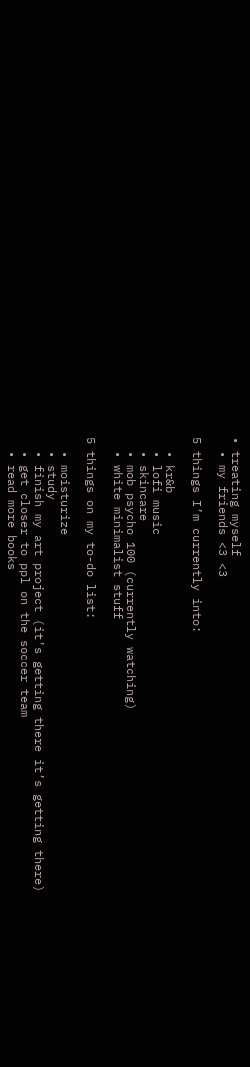• treating myself
  • my friends <3 <3

5 things I’m currently into:

  • kr&b
  • lofi music
  • skincare
  • mob psycho 100 (currently watching)
  • white minimalist stuff

5 things on my to-do list:

  • moisturize
  • study
  • finish my art project (it’s getting there it’s getting there)
  • get closer to ppl on the soccer team
  • read more books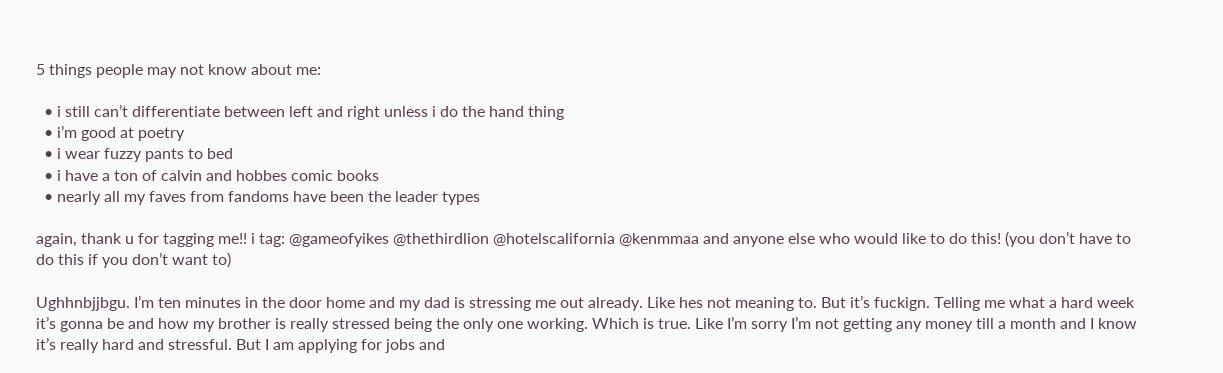5 things people may not know about me:

  • i still can’t differentiate between left and right unless i do the hand thing
  • i’m good at poetry
  • i wear fuzzy pants to bed
  • i have a ton of calvin and hobbes comic books
  • nearly all my faves from fandoms have been the leader types

again, thank u for tagging me!! i tag: @gameofyikes @thethirdlion @hotelscalifornia @kenmmaa and anyone else who would like to do this! (you don’t have to do this if you don’t want to)

Ughhnbjjbgu. I’m ten minutes in the door home and my dad is stressing me out already. Like hes not meaning to. But it’s fuckign. Telling me what a hard week it’s gonna be and how my brother is really stressed being the only one working. Which is true. Like I’m sorry I’m not getting any money till a month and I know it’s really hard and stressful. But I am applying for jobs and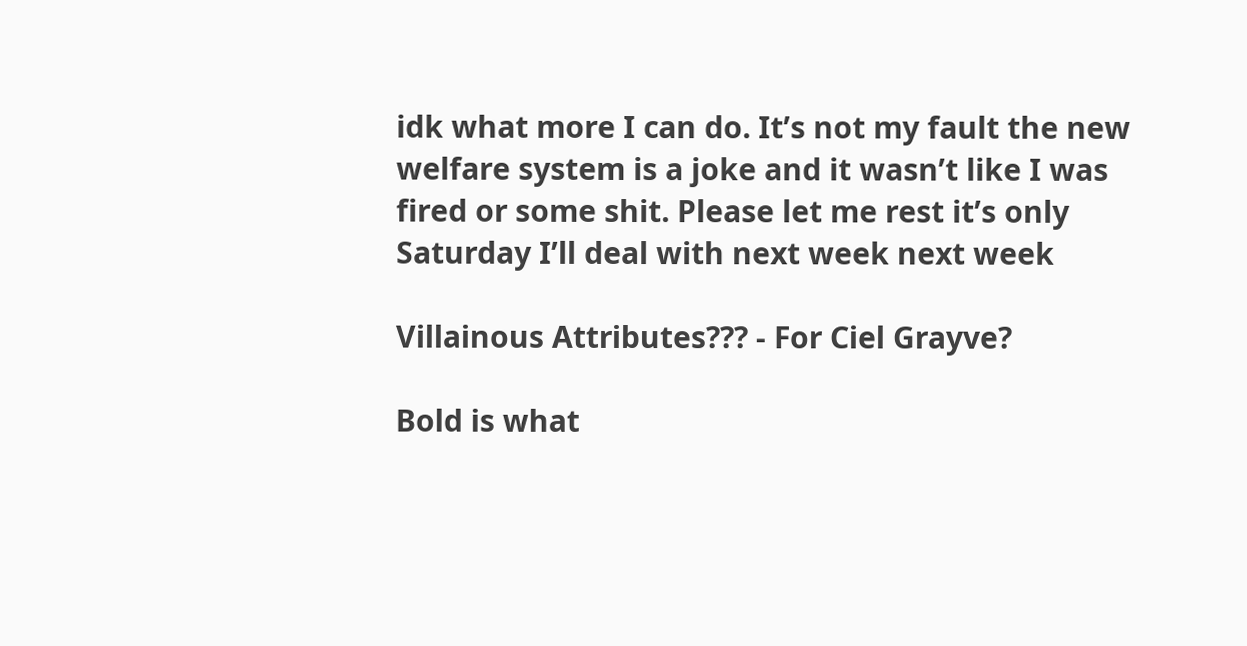idk what more I can do. It’s not my fault the new welfare system is a joke and it wasn’t like I was fired or some shit. Please let me rest it’s only Saturday I’ll deal with next week next week

Villainous Attributes??? - For Ciel Grayve?

Bold is what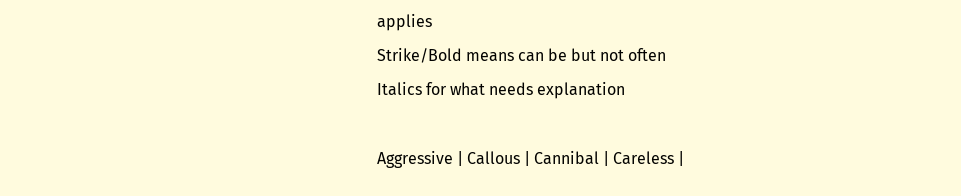applies
Strike/Bold means can be but not often
Italics for what needs explanation

Aggressive | Callous | Cannibal | Careless |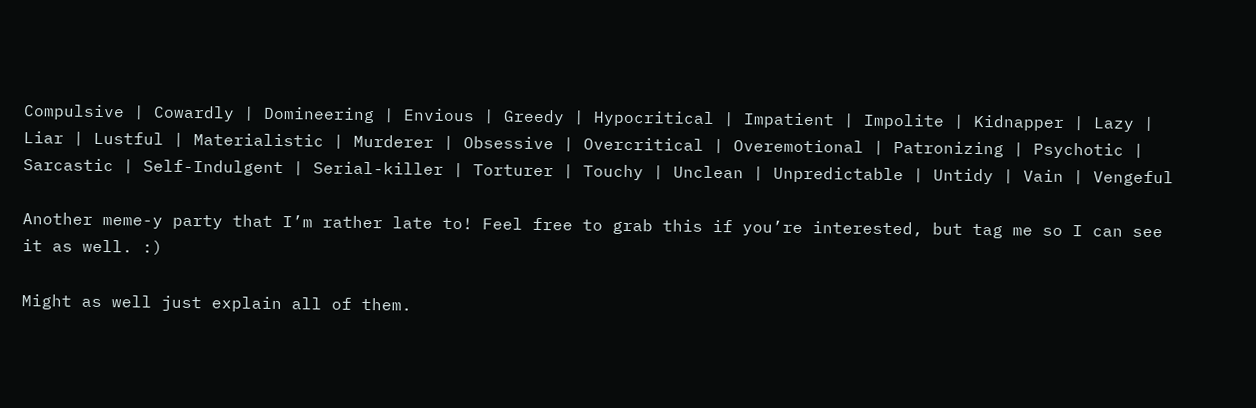Compulsive | Cowardly | Domineering | Envious | Greedy | Hypocritical | Impatient | Impolite | Kidnapper | Lazy | Liar | Lustful | Materialistic | Murderer | Obsessive | Overcritical | Overemotional | Patronizing | Psychotic | Sarcastic | Self-Indulgent | Serial-killer | Torturer | Touchy | Unclean | Unpredictable | Untidy | Vain | Vengeful

Another meme-y party that I’m rather late to! Feel free to grab this if you’re interested, but tag me so I can see it as well. :)

Might as well just explain all of them.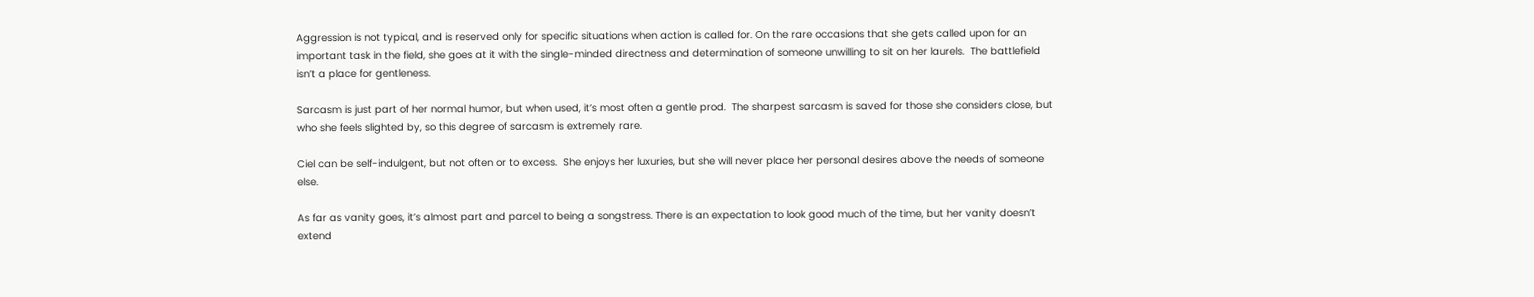Aggression is not typical, and is reserved only for specific situations when action is called for. On the rare occasions that she gets called upon for an important task in the field, she goes at it with the single-minded directness and determination of someone unwilling to sit on her laurels.  The battlefield isn’t a place for gentleness.

Sarcasm is just part of her normal humor, but when used, it’s most often a gentle prod.  The sharpest sarcasm is saved for those she considers close, but who she feels slighted by, so this degree of sarcasm is extremely rare.

Ciel can be self-indulgent, but not often or to excess.  She enjoys her luxuries, but she will never place her personal desires above the needs of someone else.

As far as vanity goes, it’s almost part and parcel to being a songstress. There is an expectation to look good much of the time, but her vanity doesn’t extend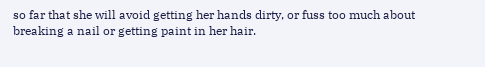so far that she will avoid getting her hands dirty, or fuss too much about breaking a nail or getting paint in her hair.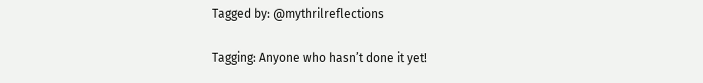Tagged by: @mythrilreflections

Tagging: Anyone who hasn’t done it yet!